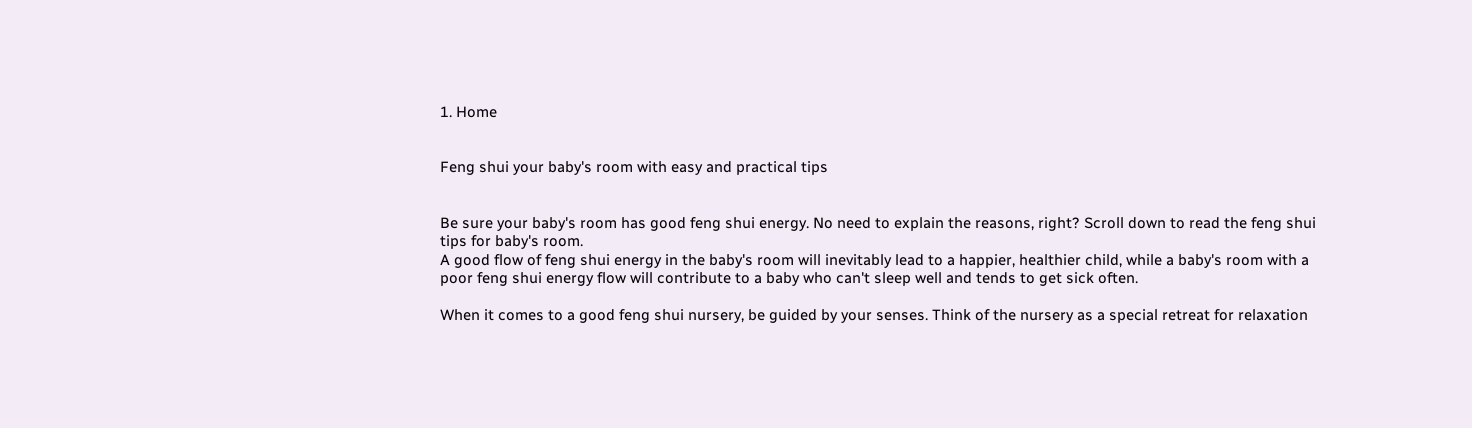1. Home


Feng shui your baby's room with easy and practical tips


Be sure your baby's room has good feng shui energy. No need to explain the reasons, right? Scroll down to read the feng shui tips for baby's room.
A good flow of feng shui energy in the baby's room will inevitably lead to a happier, healthier child, while a baby's room with a poor feng shui energy flow will contribute to a baby who can't sleep well and tends to get sick often.

When it comes to a good feng shui nursery, be guided by your senses. Think of the nursery as a special retreat for relaxation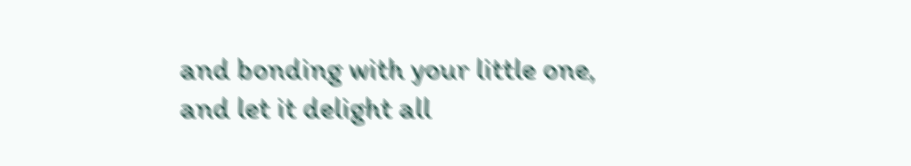and bonding with your little one, and let it delight all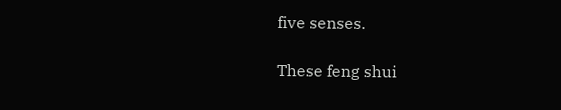five senses.

These feng shui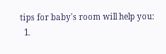tips for baby's room will help you:
  1.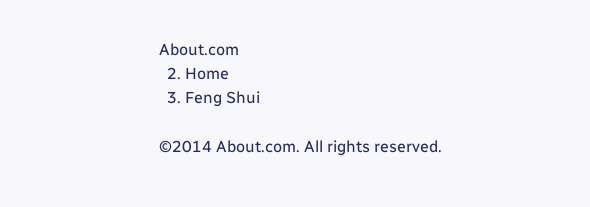About.com
  2. Home
  3. Feng Shui

©2014 About.com. All rights reserved.